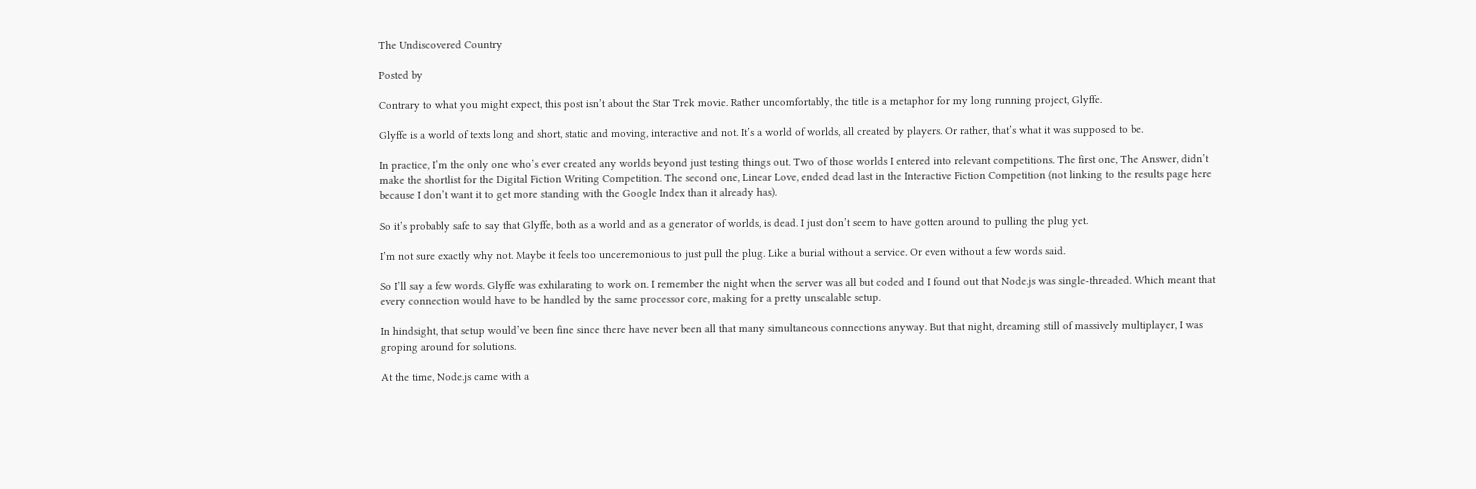The Undiscovered Country

Posted by

Contrary to what you might expect, this post isn’t about the Star Trek movie. Rather uncomfortably, the title is a metaphor for my long running project, Glyffe.

Glyffe is a world of texts long and short, static and moving, interactive and not. It’s a world of worlds, all created by players. Or rather, that’s what it was supposed to be.

In practice, I’m the only one who’s ever created any worlds beyond just testing things out. Two of those worlds I entered into relevant competitions. The first one, The Answer, didn’t make the shortlist for the Digital Fiction Writing Competition. The second one, Linear Love, ended dead last in the Interactive Fiction Competition (not linking to the results page here because I don’t want it to get more standing with the Google Index than it already has).

So it’s probably safe to say that Glyffe, both as a world and as a generator of worlds, is dead. I just don’t seem to have gotten around to pulling the plug yet.

I’m not sure exactly why not. Maybe it feels too unceremonious to just pull the plug. Like a burial without a service. Or even without a few words said.

So I’ll say a few words. Glyffe was exhilarating to work on. I remember the night when the server was all but coded and I found out that Node.js was single-threaded. Which meant that every connection would have to be handled by the same processor core, making for a pretty unscalable setup.

In hindsight, that setup would’ve been fine since there have never been all that many simultaneous connections anyway. But that night, dreaming still of massively multiplayer, I was groping around for solutions.

At the time, Node.js came with a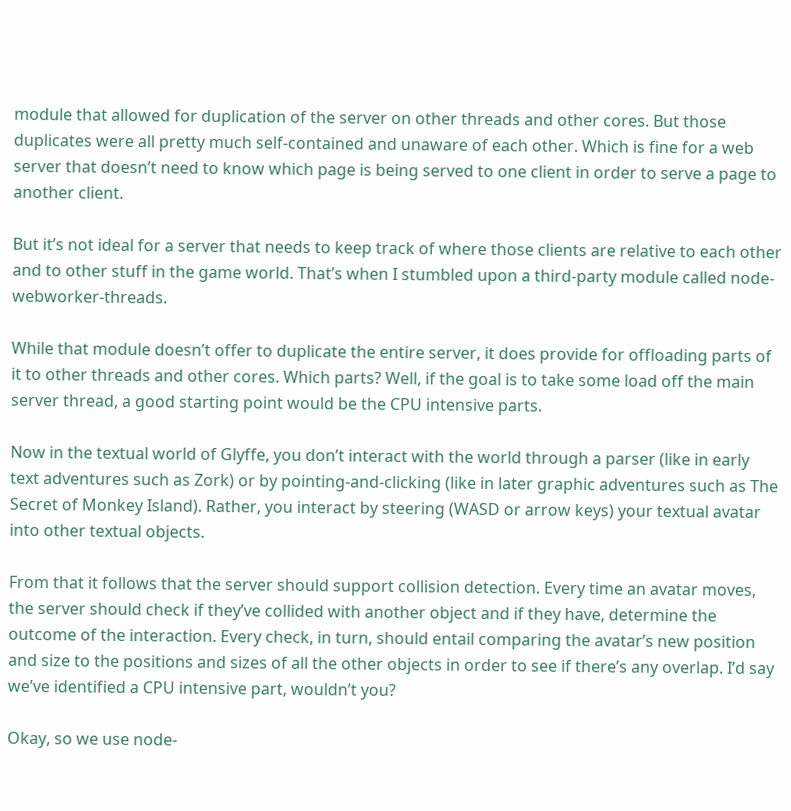module that allowed for duplication of the server on other threads and other cores. But those duplicates were all pretty much self-contained and unaware of each other. Which is fine for a web server that doesn’t need to know which page is being served to one client in order to serve a page to another client.

But it’s not ideal for a server that needs to keep track of where those clients are relative to each other and to other stuff in the game world. That’s when I stumbled upon a third-party module called node-webworker-threads.

While that module doesn’t offer to duplicate the entire server, it does provide for offloading parts of it to other threads and other cores. Which parts? Well, if the goal is to take some load off the main server thread, a good starting point would be the CPU intensive parts.

Now in the textual world of Glyffe, you don’t interact with the world through a parser (like in early text adventures such as Zork) or by pointing-and-clicking (like in later graphic adventures such as The Secret of Monkey Island). Rather, you interact by steering (WASD or arrow keys) your textual avatar into other textual objects.

From that it follows that the server should support collision detection. Every time an avatar moves, the server should check if they’ve collided with another object and if they have, determine the outcome of the interaction. Every check, in turn, should entail comparing the avatar’s new position and size to the positions and sizes of all the other objects in order to see if there’s any overlap. I’d say we’ve identified a CPU intensive part, wouldn’t you?

Okay, so we use node-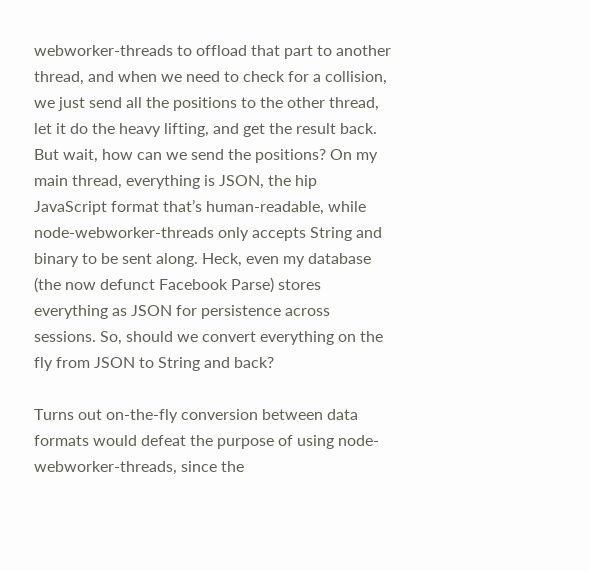webworker-threads to offload that part to another thread, and when we need to check for a collision, we just send all the positions to the other thread, let it do the heavy lifting, and get the result back. But wait, how can we send the positions? On my main thread, everything is JSON, the hip JavaScript format that’s human-readable, while node-webworker-threads only accepts String and binary to be sent along. Heck, even my database (the now defunct Facebook Parse) stores everything as JSON for persistence across sessions. So, should we convert everything on the fly from JSON to String and back?

Turns out on-the-fly conversion between data formats would defeat the purpose of using node-webworker-threads, since the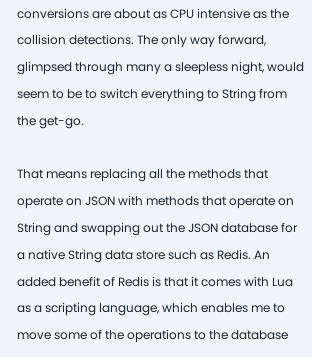conversions are about as CPU intensive as the collision detections. The only way forward, glimpsed through many a sleepless night, would seem to be to switch everything to String from the get-go.

That means replacing all the methods that operate on JSON with methods that operate on String and swapping out the JSON database for a native String data store such as Redis. An added benefit of Redis is that it comes with Lua as a scripting language, which enables me to move some of the operations to the database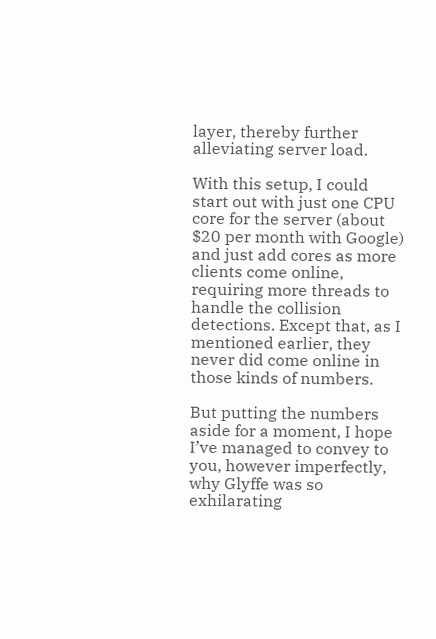layer, thereby further alleviating server load.

With this setup, I could start out with just one CPU core for the server (about $20 per month with Google) and just add cores as more clients come online, requiring more threads to handle the collision detections. Except that, as I mentioned earlier, they never did come online in those kinds of numbers.

But putting the numbers aside for a moment, I hope I’ve managed to convey to you, however imperfectly, why Glyffe was so exhilarating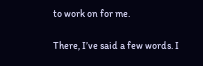to work on for me.

There, I’ve said a few words. I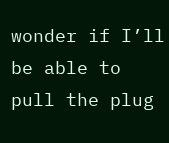wonder if I’ll be able to pull the plug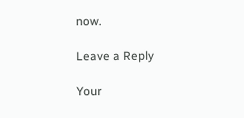now.

Leave a Reply

Your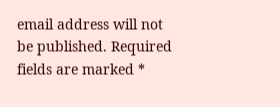email address will not be published. Required fields are marked *